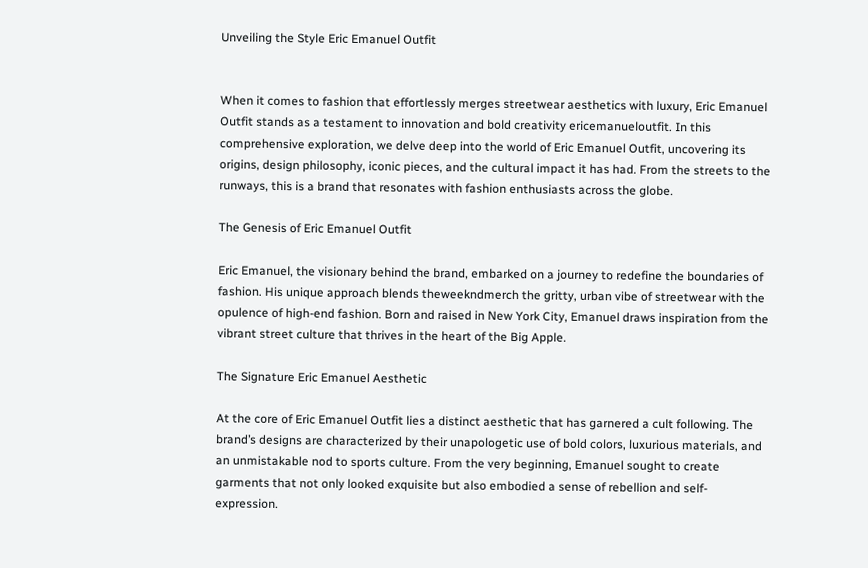Unveiling the Style Eric Emanuel Outfit


When it comes to fashion that effortlessly merges streetwear aesthetics with luxury, Eric Emanuel Outfit stands as a testament to innovation and bold creativity ericemanueloutfit. In this comprehensive exploration, we delve deep into the world of Eric Emanuel Outfit, uncovering its origins, design philosophy, iconic pieces, and the cultural impact it has had. From the streets to the runways, this is a brand that resonates with fashion enthusiasts across the globe.

The Genesis of Eric Emanuel Outfit

Eric Emanuel, the visionary behind the brand, embarked on a journey to redefine the boundaries of fashion. His unique approach blends theweekndmerch the gritty, urban vibe of streetwear with the opulence of high-end fashion. Born and raised in New York City, Emanuel draws inspiration from the vibrant street culture that thrives in the heart of the Big Apple.

The Signature Eric Emanuel Aesthetic

At the core of Eric Emanuel Outfit lies a distinct aesthetic that has garnered a cult following. The brand’s designs are characterized by their unapologetic use of bold colors, luxurious materials, and an unmistakable nod to sports culture. From the very beginning, Emanuel sought to create garments that not only looked exquisite but also embodied a sense of rebellion and self-expression.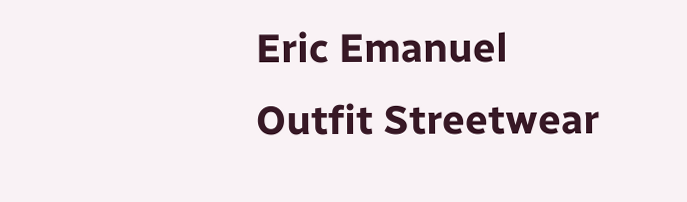Eric Emanuel Outfit Streetwear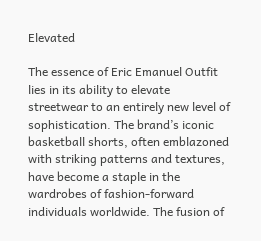Elevated

The essence of Eric Emanuel Outfit lies in its ability to elevate streetwear to an entirely new level of sophistication. The brand’s iconic basketball shorts, often emblazoned with striking patterns and textures, have become a staple in the wardrobes of fashion-forward individuals worldwide. The fusion of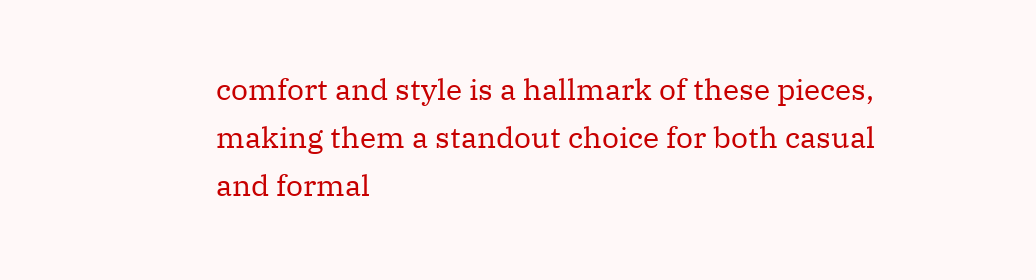comfort and style is a hallmark of these pieces, making them a standout choice for both casual and formal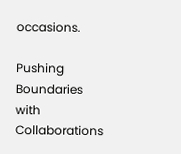occasions.

Pushing Boundaries with Collaborations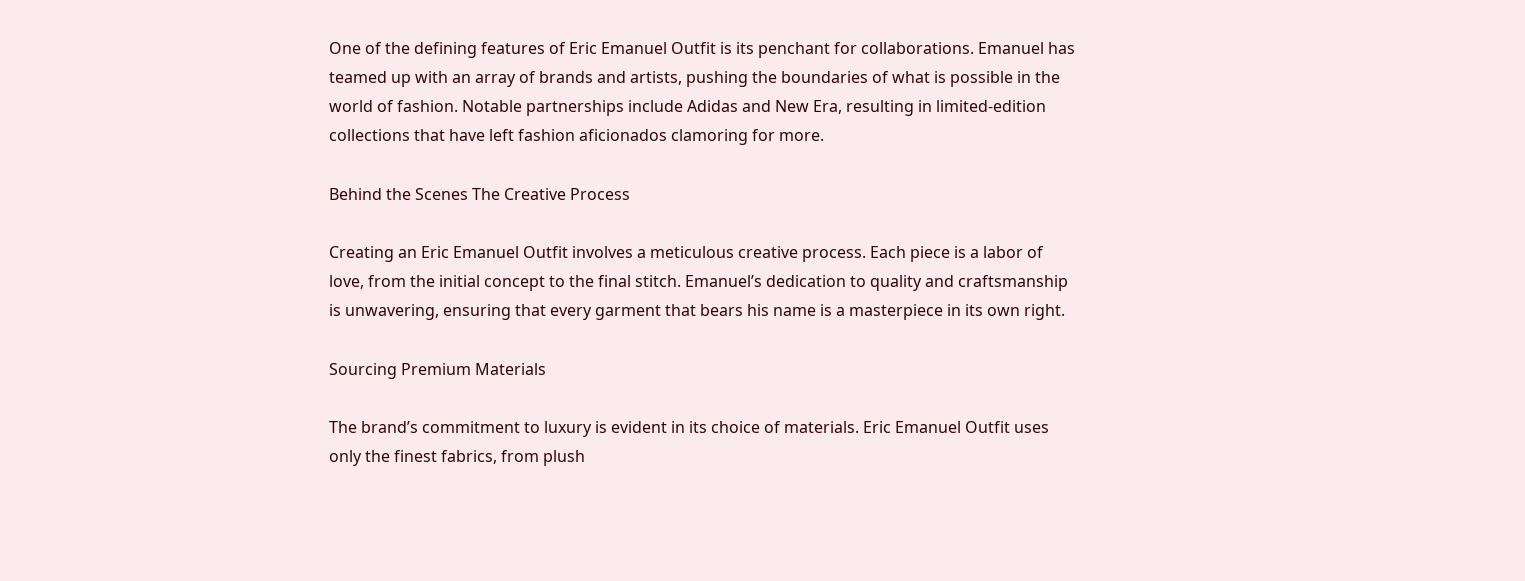One of the defining features of Eric Emanuel Outfit is its penchant for collaborations. Emanuel has teamed up with an array of brands and artists, pushing the boundaries of what is possible in the world of fashion. Notable partnerships include Adidas and New Era, resulting in limited-edition collections that have left fashion aficionados clamoring for more.

Behind the Scenes The Creative Process

Creating an Eric Emanuel Outfit involves a meticulous creative process. Each piece is a labor of love, from the initial concept to the final stitch. Emanuel’s dedication to quality and craftsmanship is unwavering, ensuring that every garment that bears his name is a masterpiece in its own right.

Sourcing Premium Materials

The brand’s commitment to luxury is evident in its choice of materials. Eric Emanuel Outfit uses only the finest fabrics, from plush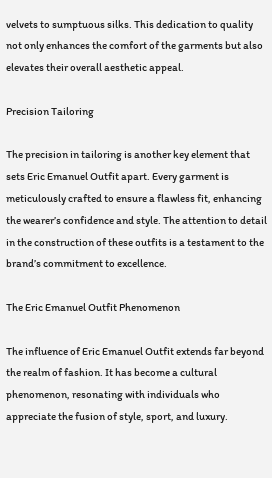velvets to sumptuous silks. This dedication to quality not only enhances the comfort of the garments but also elevates their overall aesthetic appeal.

Precision Tailoring

The precision in tailoring is another key element that sets Eric Emanuel Outfit apart. Every garment is meticulously crafted to ensure a flawless fit, enhancing the wearer’s confidence and style. The attention to detail in the construction of these outfits is a testament to the brand’s commitment to excellence.

The Eric Emanuel Outfit Phenomenon

The influence of Eric Emanuel Outfit extends far beyond the realm of fashion. It has become a cultural phenomenon, resonating with individuals who appreciate the fusion of style, sport, and luxury.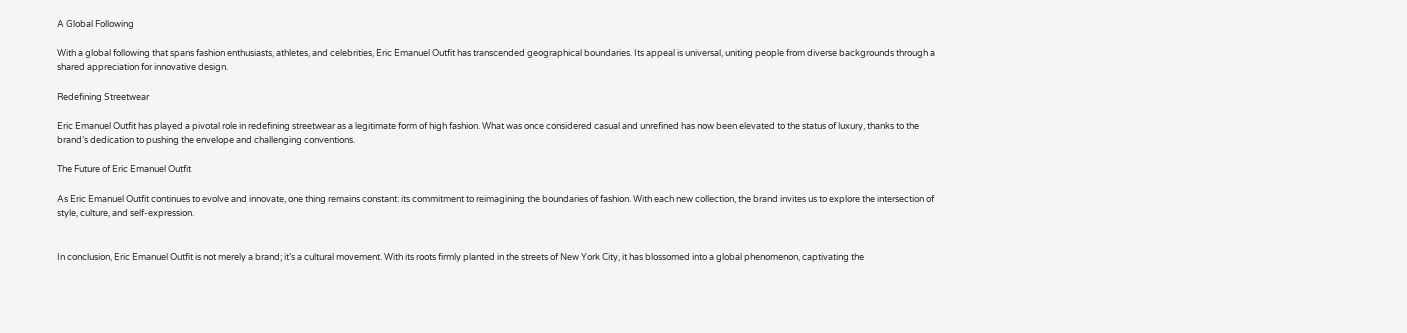A Global Following

With a global following that spans fashion enthusiasts, athletes, and celebrities, Eric Emanuel Outfit has transcended geographical boundaries. Its appeal is universal, uniting people from diverse backgrounds through a shared appreciation for innovative design.

Redefining Streetwear

Eric Emanuel Outfit has played a pivotal role in redefining streetwear as a legitimate form of high fashion. What was once considered casual and unrefined has now been elevated to the status of luxury, thanks to the brand’s dedication to pushing the envelope and challenging conventions.

The Future of Eric Emanuel Outfit

As Eric Emanuel Outfit continues to evolve and innovate, one thing remains constant: its commitment to reimagining the boundaries of fashion. With each new collection, the brand invites us to explore the intersection of style, culture, and self-expression.


In conclusion, Eric Emanuel Outfit is not merely a brand; it’s a cultural movement. With its roots firmly planted in the streets of New York City, it has blossomed into a global phenomenon, captivating the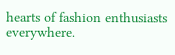hearts of fashion enthusiasts everywhere.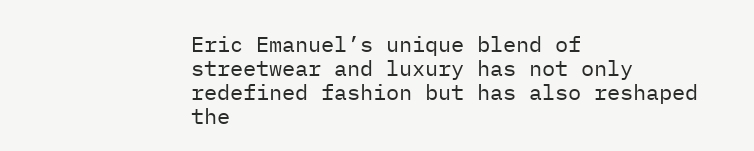Eric Emanuel’s unique blend of streetwear and luxury has not only redefined fashion but has also reshaped the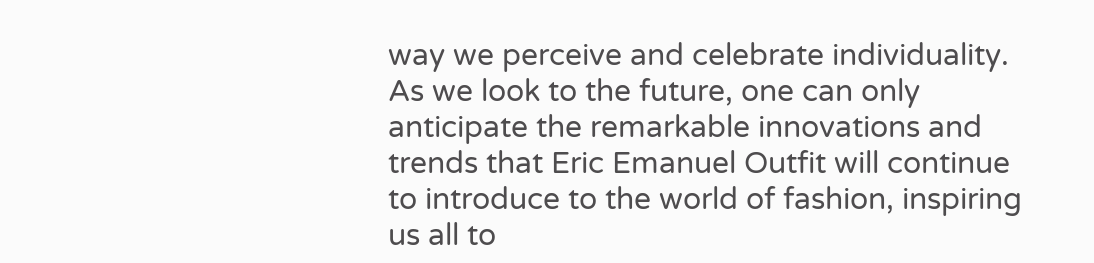way we perceive and celebrate individuality. As we look to the future, one can only anticipate the remarkable innovations and trends that Eric Emanuel Outfit will continue to introduce to the world of fashion, inspiring us all to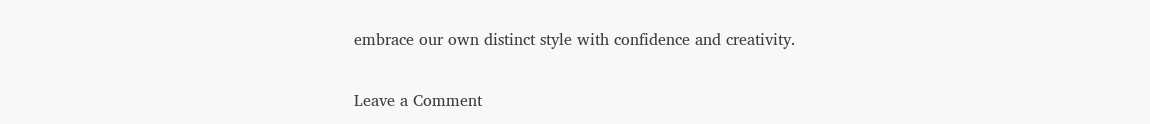embrace our own distinct style with confidence and creativity.

Leave a Comment